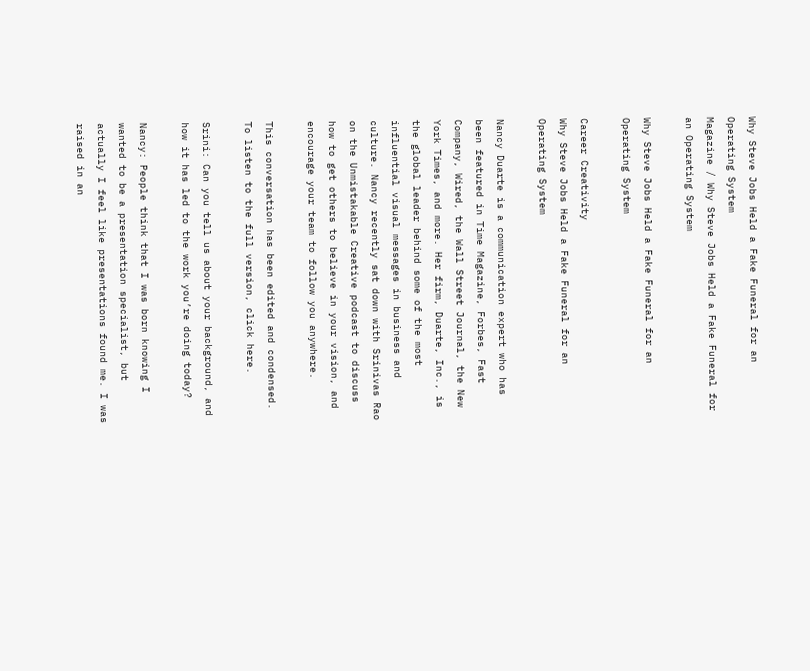Why Steve Jobs Held a Fake Funeral for an Operating System
Magazine / Why Steve Jobs Held a Fake Funeral for an Operating System

Why Steve Jobs Held a Fake Funeral for an Operating System

Career Creativity
Why Steve Jobs Held a Fake Funeral for an Operating System

Nancy Duarte is a communication expert who has been featured in Time Magazine, Forbes, Fast Company, Wired, the Wall Street Journal, the New York Times, and more. Her firm, Duarte, Inc., is the global leader behind some of the most influential visual messages in business and culture. Nancy recently sat down with Srinivas Rao on the Unmistakable Creative podcast to discuss how to get others to believe in your vision, and encourage your team to follow you anywhere.

This conversation has been edited and condensed. To listen to the full version, click here.

Srini: Can you tell us about your background, and how it has led to the work you’re doing today?

Nancy: People think that I was born knowing I wanted to be a presentation specialist, but actually I feel like presentations found me. I was raised in an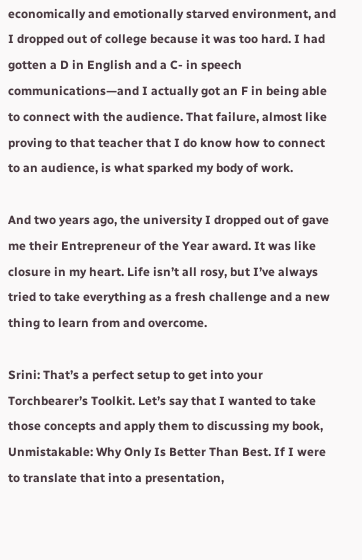economically and emotionally starved environment, and I dropped out of college because it was too hard. I had gotten a D in English and a C- in speech communications—and I actually got an F in being able to connect with the audience. That failure, almost like proving to that teacher that I do know how to connect to an audience, is what sparked my body of work.

And two years ago, the university I dropped out of gave me their Entrepreneur of the Year award. It was like closure in my heart. Life isn’t all rosy, but I’ve always tried to take everything as a fresh challenge and a new thing to learn from and overcome.

Srini: That’s a perfect setup to get into your Torchbearer’s Toolkit. Let’s say that I wanted to take those concepts and apply them to discussing my book, Unmistakable: Why Only Is Better Than Best. If I were to translate that into a presentation,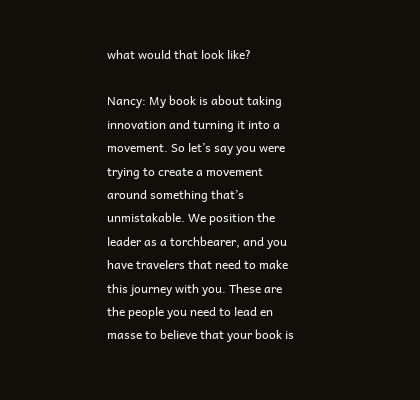what would that look like?

Nancy: My book is about taking innovation and turning it into a movement. So let’s say you were trying to create a movement around something that’s unmistakable. We position the leader as a torchbearer, and you have travelers that need to make this journey with you. These are the people you need to lead en masse to believe that your book is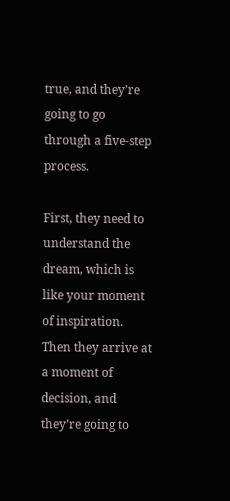true, and they’re going to go through a five-step process.

First, they need to understand the dream, which is like your moment of inspiration. Then they arrive at a moment of decision, and they’re going to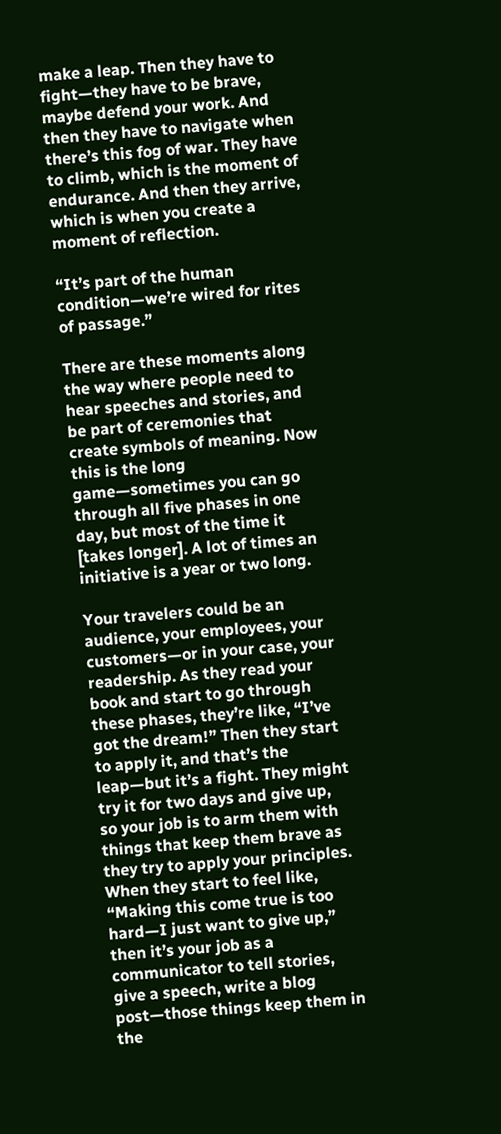make a leap. Then they have to fight—they have to be brave, maybe defend your work. And then they have to navigate when there’s this fog of war. They have to climb, which is the moment of endurance. And then they arrive, which is when you create a moment of reflection.

“It’s part of the human condition—we’re wired for rites of passage.”

There are these moments along the way where people need to hear speeches and stories, and be part of ceremonies that create symbols of meaning. Now this is the long game—sometimes you can go through all five phases in one day, but most of the time it [takes longer]. A lot of times an initiative is a year or two long.

Your travelers could be an audience, your employees, your customers—or in your case, your readership. As they read your book and start to go through these phases, they’re like, “I’ve got the dream!” Then they start to apply it, and that’s the leap—but it’s a fight. They might try it for two days and give up, so your job is to arm them with things that keep them brave as they try to apply your principles. When they start to feel like, “Making this come true is too hard—I just want to give up,” then it’s your job as a communicator to tell stories, give a speech, write a blog post—those things keep them in the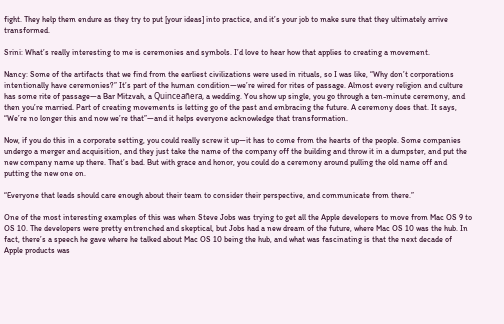fight. They help them endure as they try to put [your ideas] into practice, and it’s your job to make sure that they ultimately arrive transformed.

Srini: What’s really interesting to me is ceremonies and symbols. I’d love to hear how that applies to creating a movement.

Nancy: Some of the artifacts that we find from the earliest civilizations were used in rituals, so I was like, “Why don’t corporations intentionally have ceremonies?” It’s part of the human condition—we’re wired for rites of passage. Almost every religion and culture has some rite of passage—a Bar Mitzvah, a Quinceañera, a wedding. You show up single, you go through a ten-minute ceremony, and then you’re married. Part of creating movements is letting go of the past and embracing the future. A ceremony does that. It says, “We’re no longer this and now we’re that”—and it helps everyone acknowledge that transformation.

Now, if you do this in a corporate setting, you could really screw it up—it has to come from the hearts of the people. Some companies undergo a merger and acquisition, and they just take the name of the company off the building and throw it in a dumpster, and put the new company name up there. That’s bad. But with grace and honor, you could do a ceremony around pulling the old name off and putting the new one on.

“Everyone that leads should care enough about their team to consider their perspective, and communicate from there.”

One of the most interesting examples of this was when Steve Jobs was trying to get all the Apple developers to move from Mac OS 9 to OS 10. The developers were pretty entrenched and skeptical, but Jobs had a new dream of the future, where Mac OS 10 was the hub. In fact, there’s a speech he gave where he talked about Mac OS 10 being the hub, and what was fascinating is that the next decade of Apple products was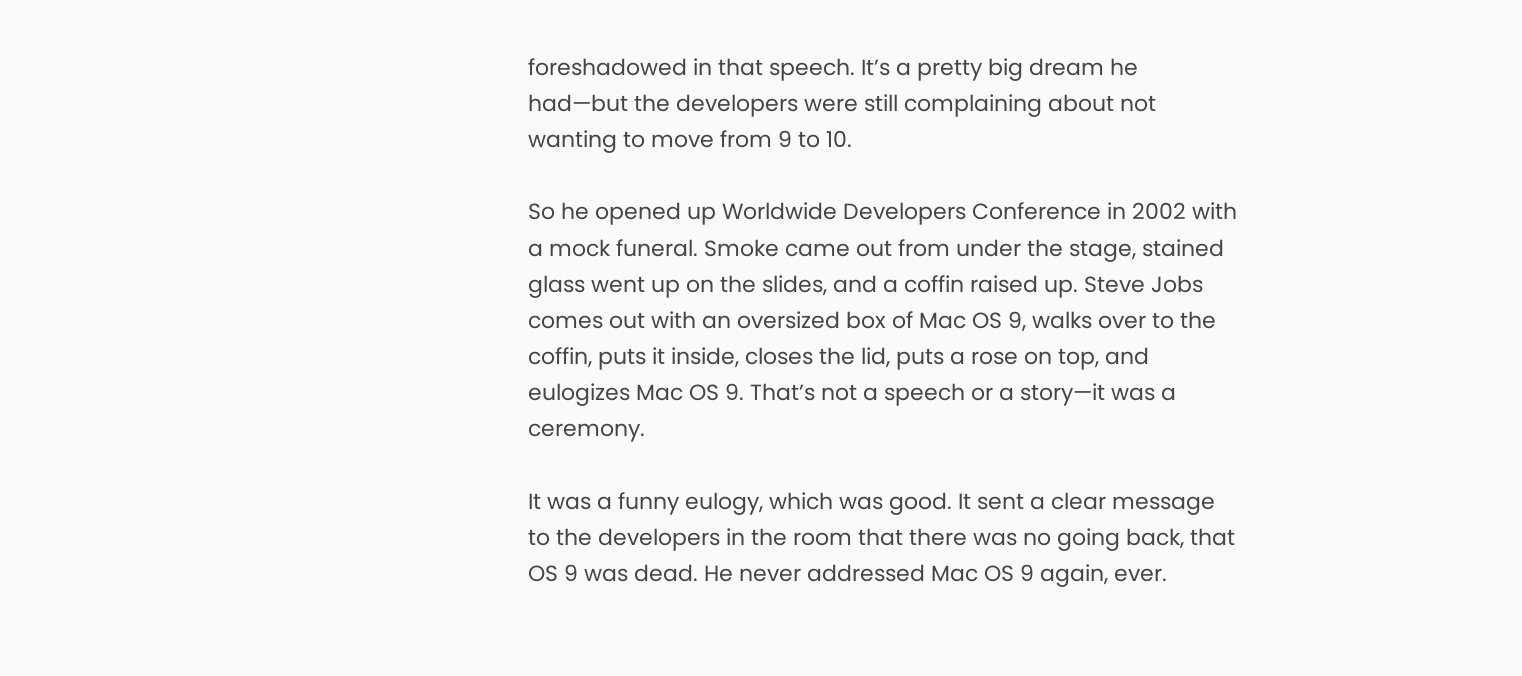foreshadowed in that speech. It’s a pretty big dream he had—but the developers were still complaining about not wanting to move from 9 to 10.

So he opened up Worldwide Developers Conference in 2002 with a mock funeral. Smoke came out from under the stage, stained glass went up on the slides, and a coffin raised up. Steve Jobs comes out with an oversized box of Mac OS 9, walks over to the coffin, puts it inside, closes the lid, puts a rose on top, and eulogizes Mac OS 9. That’s not a speech or a story—it was a ceremony.

It was a funny eulogy, which was good. It sent a clear message to the developers in the room that there was no going back, that OS 9 was dead. He never addressed Mac OS 9 again, ever.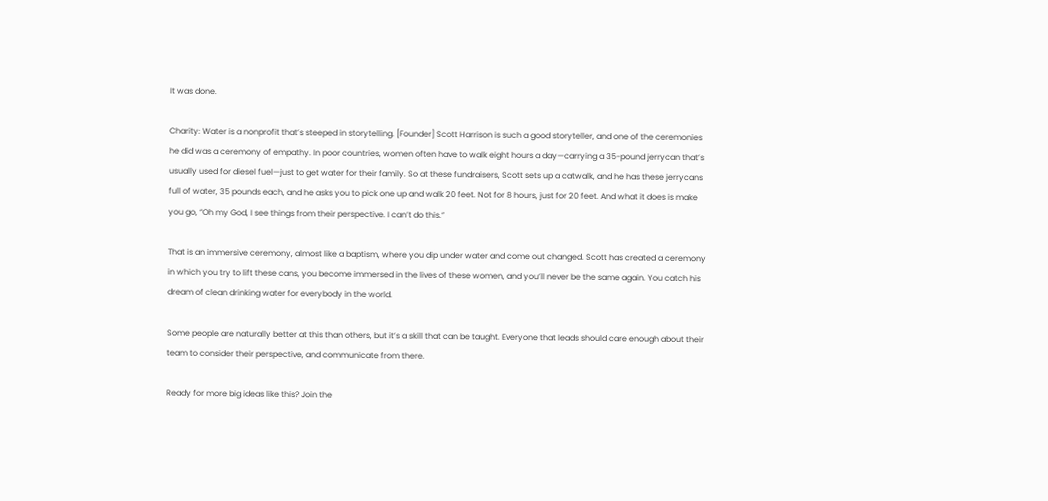It was done.

Charity: Water is a nonprofit that’s steeped in storytelling. [Founder] Scott Harrison is such a good storyteller, and one of the ceremonies he did was a ceremony of empathy. In poor countries, women often have to walk eight hours a day—carrying a 35-pound jerrycan that’s usually used for diesel fuel—just to get water for their family. So at these fundraisers, Scott sets up a catwalk, and he has these jerrycans full of water, 35 pounds each, and he asks you to pick one up and walk 20 feet. Not for 8 hours, just for 20 feet. And what it does is make you go, “Oh my God, I see things from their perspective. I can’t do this.”

That is an immersive ceremony, almost like a baptism, where you dip under water and come out changed. Scott has created a ceremony in which you try to lift these cans, you become immersed in the lives of these women, and you’ll never be the same again. You catch his dream of clean drinking water for everybody in the world.

Some people are naturally better at this than others, but it’s a skill that can be taught. Everyone that leads should care enough about their team to consider their perspective, and communicate from there.

Ready for more big ideas like this? Join the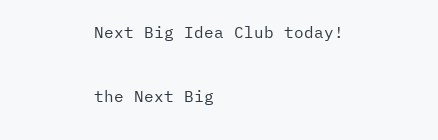Next Big Idea Club today!

the Next Big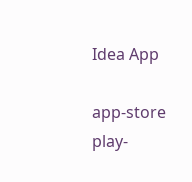Idea App

app-store play-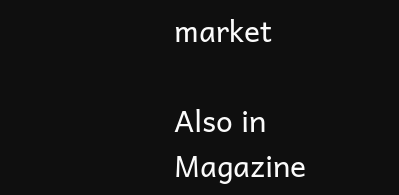market

Also in Magazine